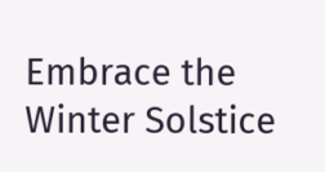Embrace the Winter Solstice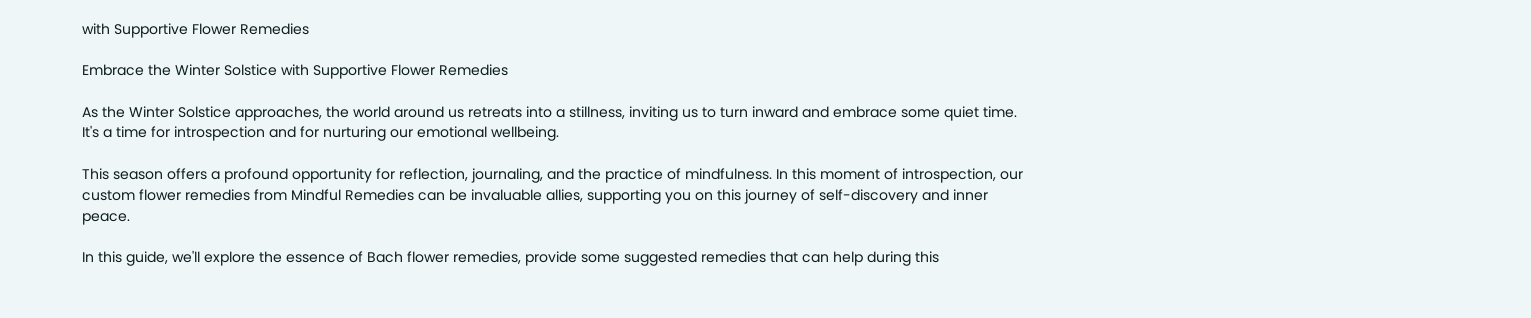with Supportive Flower Remedies

Embrace the Winter Solstice with Supportive Flower Remedies

As the Winter Solstice approaches, the world around us retreats into a stillness, inviting us to turn inward and embrace some quiet time. It's a time for introspection and for nurturing our emotional wellbeing.

This season offers a profound opportunity for reflection, journaling, and the practice of mindfulness. In this moment of introspection, our custom flower remedies from Mindful Remedies can be invaluable allies, supporting you on this journey of self-discovery and inner peace.

In this guide, we'll explore the essence of Bach flower remedies, provide some suggested remedies that can help during this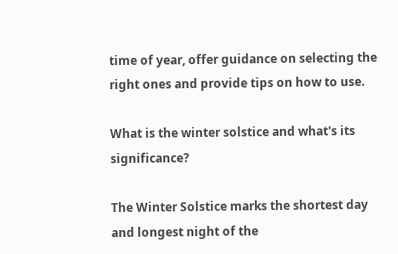time of year, offer guidance on selecting the right ones and provide tips on how to use.

What is the winter solstice and what's its significance?

The Winter Solstice marks the shortest day and longest night of the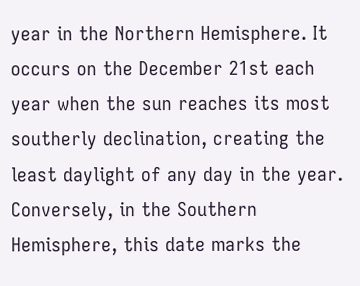year in the Northern Hemisphere. It occurs on the December 21st each year when the sun reaches its most southerly declination, creating the least daylight of any day in the year. Conversely, in the Southern Hemisphere, this date marks the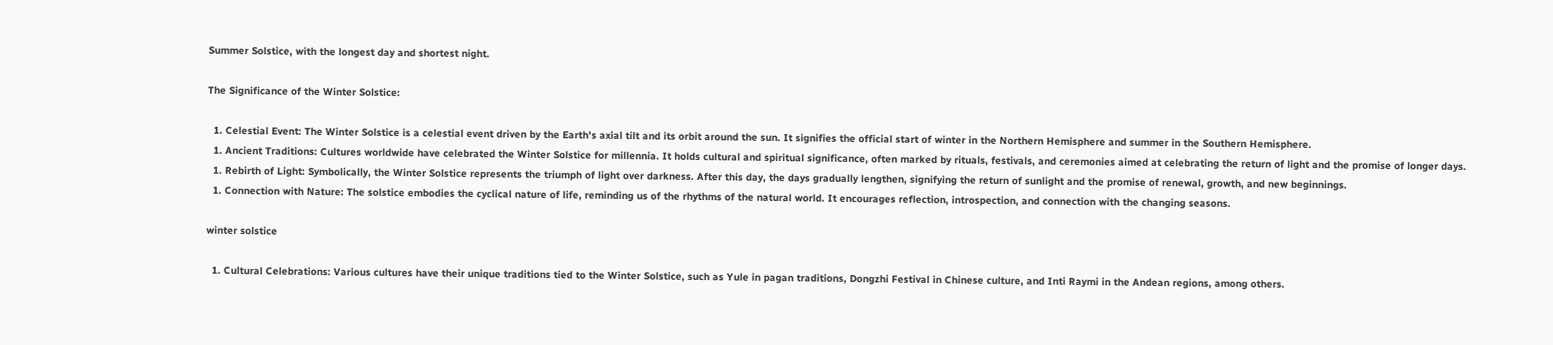Summer Solstice, with the longest day and shortest night.

The Significance of the Winter Solstice:

  1. Celestial Event: The Winter Solstice is a celestial event driven by the Earth's axial tilt and its orbit around the sun. It signifies the official start of winter in the Northern Hemisphere and summer in the Southern Hemisphere.
  1. Ancient Traditions: Cultures worldwide have celebrated the Winter Solstice for millennia. It holds cultural and spiritual significance, often marked by rituals, festivals, and ceremonies aimed at celebrating the return of light and the promise of longer days.
  1. Rebirth of Light: Symbolically, the Winter Solstice represents the triumph of light over darkness. After this day, the days gradually lengthen, signifying the return of sunlight and the promise of renewal, growth, and new beginnings.
  1. Connection with Nature: The solstice embodies the cyclical nature of life, reminding us of the rhythms of the natural world. It encourages reflection, introspection, and connection with the changing seasons.

winter solstice

  1. Cultural Celebrations: Various cultures have their unique traditions tied to the Winter Solstice, such as Yule in pagan traditions, Dongzhi Festival in Chinese culture, and Inti Raymi in the Andean regions, among others.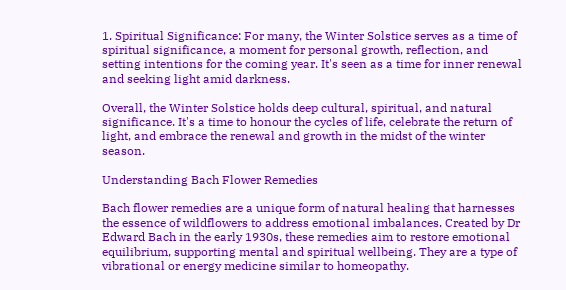1. Spiritual Significance: For many, the Winter Solstice serves as a time of spiritual significance, a moment for personal growth, reflection, and setting intentions for the coming year. It's seen as a time for inner renewal and seeking light amid darkness.

Overall, the Winter Solstice holds deep cultural, spiritual, and natural significance. It's a time to honour the cycles of life, celebrate the return of light, and embrace the renewal and growth in the midst of the winter season.

Understanding Bach Flower Remedies

Bach flower remedies are a unique form of natural healing that harnesses the essence of wildflowers to address emotional imbalances. Created by Dr Edward Bach in the early 1930s, these remedies aim to restore emotional equilibrium, supporting mental and spiritual wellbeing. They are a type of vibrational or energy medicine similar to homeopathy.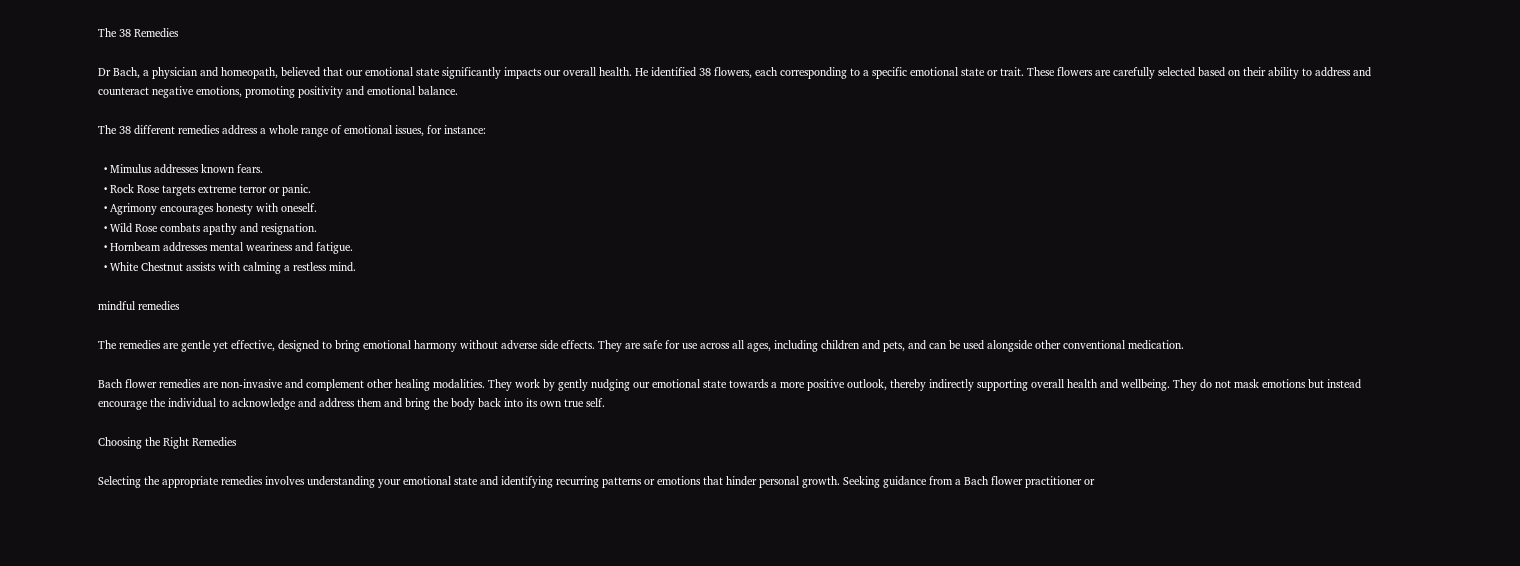The 38 Remedies

Dr Bach, a physician and homeopath, believed that our emotional state significantly impacts our overall health. He identified 38 flowers, each corresponding to a specific emotional state or trait. These flowers are carefully selected based on their ability to address and counteract negative emotions, promoting positivity and emotional balance.

The 38 different remedies address a whole range of emotional issues, for instance:

  • Mimulus addresses known fears.
  • Rock Rose targets extreme terror or panic.
  • Agrimony encourages honesty with oneself.
  • Wild Rose combats apathy and resignation.
  • Hornbeam addresses mental weariness and fatigue.
  • White Chestnut assists with calming a restless mind.

mindful remedies

The remedies are gentle yet effective, designed to bring emotional harmony without adverse side effects. They are safe for use across all ages, including children and pets, and can be used alongside other conventional medication.

Bach flower remedies are non-invasive and complement other healing modalities. They work by gently nudging our emotional state towards a more positive outlook, thereby indirectly supporting overall health and wellbeing. They do not mask emotions but instead encourage the individual to acknowledge and address them and bring the body back into its own true self.

Choosing the Right Remedies

Selecting the appropriate remedies involves understanding your emotional state and identifying recurring patterns or emotions that hinder personal growth. Seeking guidance from a Bach flower practitioner or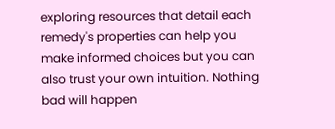exploring resources that detail each remedy's properties can help you make informed choices but you can also trust your own intuition. Nothing bad will happen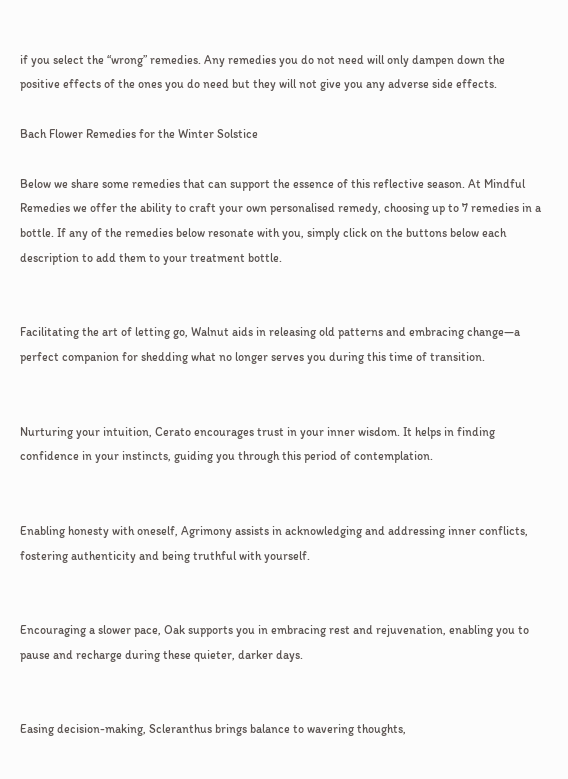if you select the “wrong” remedies. Any remedies you do not need will only dampen down the positive effects of the ones you do need but they will not give you any adverse side effects.

Bach Flower Remedies for the Winter Solstice

Below we share some remedies that can support the essence of this reflective season. At Mindful Remedies we offer the ability to craft your own personalised remedy, choosing up to 7 remedies in a bottle. If any of the remedies below resonate with you, simply click on the buttons below each description to add them to your treatment bottle.


Facilitating the art of letting go, Walnut aids in releasing old patterns and embracing change—a perfect companion for shedding what no longer serves you during this time of transition.


Nurturing your intuition, Cerato encourages trust in your inner wisdom. It helps in finding confidence in your instincts, guiding you through this period of contemplation.


Enabling honesty with oneself, Agrimony assists in acknowledging and addressing inner conflicts, fostering authenticity and being truthful with yourself.


Encouraging a slower pace, Oak supports you in embracing rest and rejuvenation, enabling you to pause and recharge during these quieter, darker days.


Easing decision-making, Scleranthus brings balance to wavering thoughts,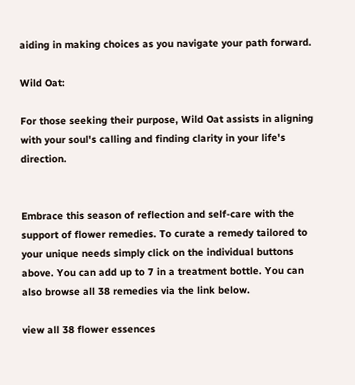aiding in making choices as you navigate your path forward.

Wild Oat:

For those seeking their purpose, Wild Oat assists in aligning with your soul's calling and finding clarity in your life's direction.


Embrace this season of reflection and self-care with the support of flower remedies. To curate a remedy tailored to your unique needs simply click on the individual buttons above. You can add up to 7 in a treatment bottle. You can also browse all 38 remedies via the link below.

view all 38 flower essences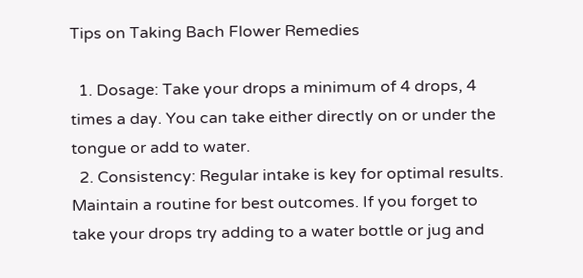Tips on Taking Bach Flower Remedies

  1. Dosage: Take your drops a minimum of 4 drops, 4 times a day. You can take either directly on or under the tongue or add to water.
  2. Consistency: Regular intake is key for optimal results. Maintain a routine for best outcomes. If you forget to take your drops try adding to a water bottle or jug and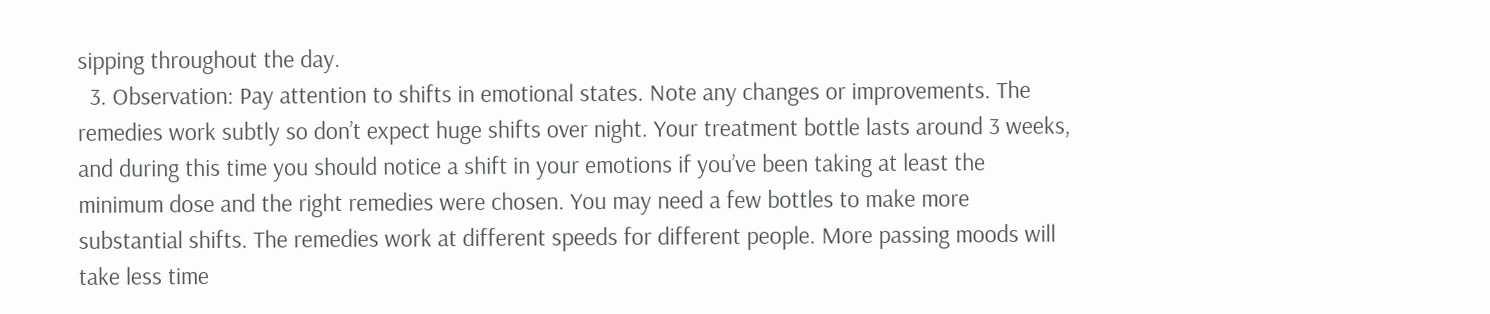sipping throughout the day.
  3. Observation: Pay attention to shifts in emotional states. Note any changes or improvements. The remedies work subtly so don’t expect huge shifts over night. Your treatment bottle lasts around 3 weeks, and during this time you should notice a shift in your emotions if you’ve been taking at least the minimum dose and the right remedies were chosen. You may need a few bottles to make more substantial shifts. The remedies work at different speeds for different people. More passing moods will take less time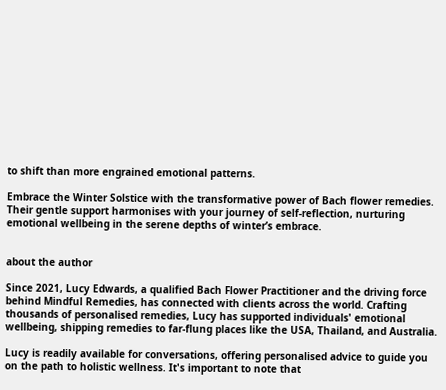to shift than more engrained emotional patterns.

Embrace the Winter Solstice with the transformative power of Bach flower remedies. Their gentle support harmonises with your journey of self-reflection, nurturing emotional wellbeing in the serene depths of winter’s embrace.


about the author

Since 2021, Lucy Edwards, a qualified Bach Flower Practitioner and the driving force behind Mindful Remedies, has connected with clients across the world. Crafting thousands of personalised remedies, Lucy has supported individuals' emotional wellbeing, shipping remedies to far-flung places like the USA, Thailand, and Australia.

Lucy is readily available for conversations, offering personalised advice to guide you on the path to holistic wellness. It's important to note that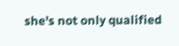she's not only qualified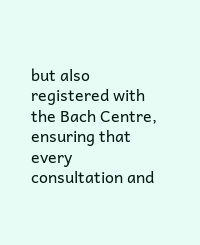but also registered with the Bach Centre, ensuring that every consultation and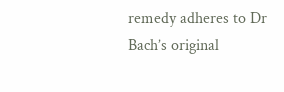remedy adheres to Dr Bach’s original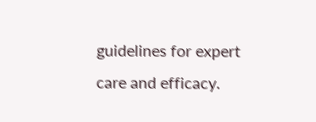guidelines for expert care and efficacy.